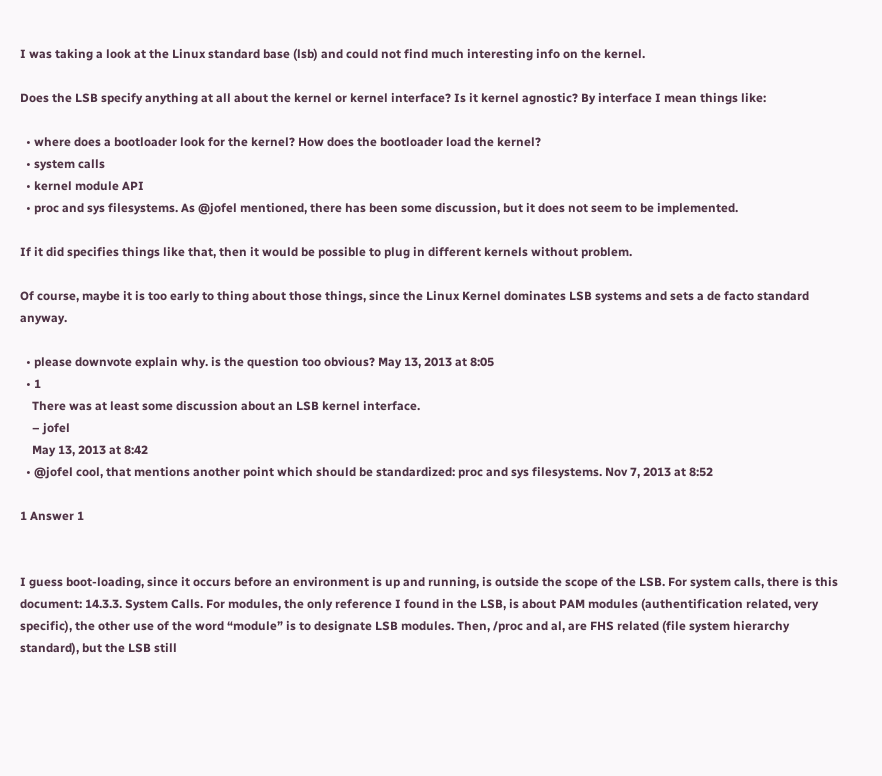I was taking a look at the Linux standard base (lsb) and could not find much interesting info on the kernel.

Does the LSB specify anything at all about the kernel or kernel interface? Is it kernel agnostic? By interface I mean things like:

  • where does a bootloader look for the kernel? How does the bootloader load the kernel?
  • system calls
  • kernel module API
  • proc and sys filesystems. As @jofel mentioned, there has been some discussion, but it does not seem to be implemented.

If it did specifies things like that, then it would be possible to plug in different kernels without problem.

Of course, maybe it is too early to thing about those things, since the Linux Kernel dominates LSB systems and sets a de facto standard anyway.

  • please downvote explain why. is the question too obvious? May 13, 2013 at 8:05
  • 1
    There was at least some discussion about an LSB kernel interface.
    – jofel
    May 13, 2013 at 8:42
  • @jofel cool, that mentions another point which should be standardized: proc and sys filesystems. Nov 7, 2013 at 8:52

1 Answer 1


I guess boot-loading, since it occurs before an environment is up and running, is outside the scope of the LSB. For system calls, there is this document: 14.3.3. System Calls. For modules, the only reference I found in the LSB, is about PAM modules (authentification related, very specific), the other use of the word “module” is to designate LSB modules. Then, /proc and al, are FHS related (file system hierarchy standard), but the LSB still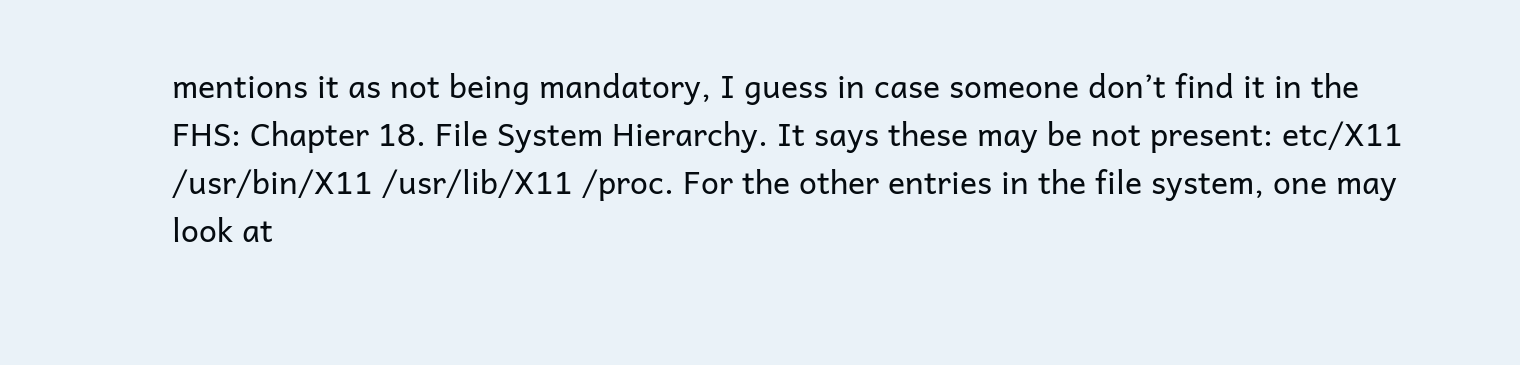mentions it as not being mandatory, I guess in case someone don’t find it in the FHS: Chapter 18. File System Hierarchy. It says these may be not present: etc/X11 /usr/bin/X11 /usr/lib/X11 /proc. For the other entries in the file system, one may look at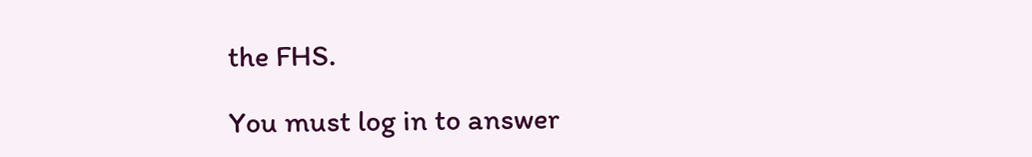the FHS.

You must log in to answer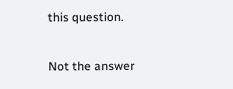this question.

Not the answer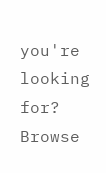you're looking for? Browse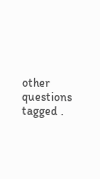other questions tagged .